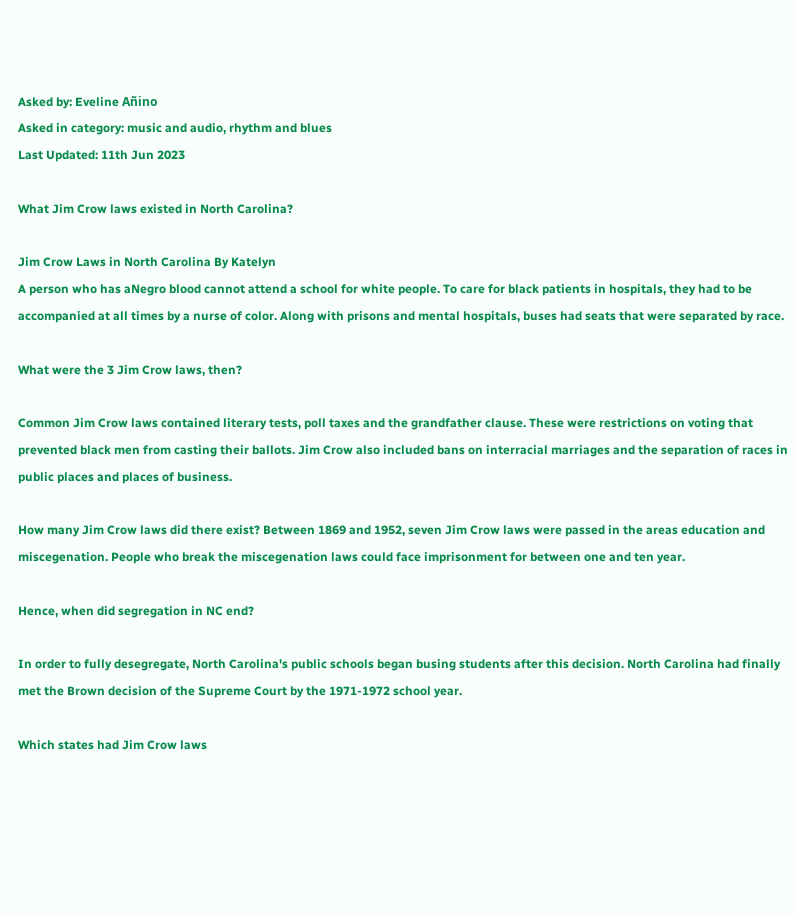Asked by: Eveline Añino
Asked in category: music and audio, rhythm and blues
Last Updated: 11th Jun 2023

What Jim Crow laws existed in North Carolina?

Jim Crow Laws in North Carolina By Katelyn
A person who has aNegro blood cannot attend a school for white people. To care for black patients in hospitals, they had to be accompanied at all times by a nurse of color. Along with prisons and mental hospitals, buses had seats that were separated by race.

What were the 3 Jim Crow laws, then?

Common Jim Crow laws contained literary tests, poll taxes and the grandfather clause. These were restrictions on voting that prevented black men from casting their ballots. Jim Crow also included bans on interracial marriages and the separation of races in public places and places of business.

How many Jim Crow laws did there exist? Between 1869 and 1952, seven Jim Crow laws were passed in the areas education and miscegenation. People who break the miscegenation laws could face imprisonment for between one and ten year.

Hence, when did segregation in NC end?

In order to fully desegregate, North Carolina's public schools began busing students after this decision. North Carolina had finally met the Brown decision of the Supreme Court by the 1971-1972 school year.

Which states had Jim Crow laws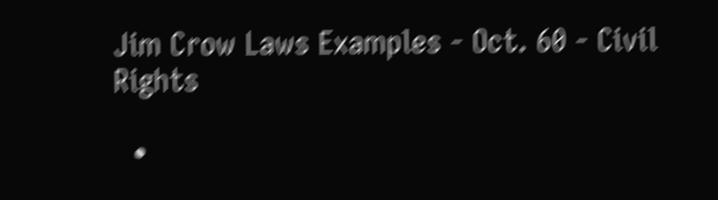Jim Crow Laws Examples - Oct. 60 - Civil Rights

  •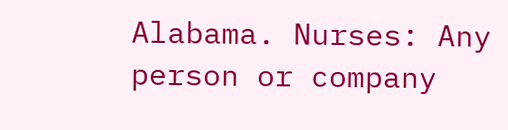Alabama. Nurses: Any person or company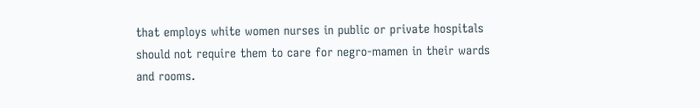that employs white women nurses in public or private hospitals should not require them to care for negro-mamen in their wards and rooms.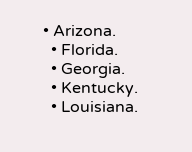• Arizona.
  • Florida.
  • Georgia.
  • Kentucky.
  • Louisiana.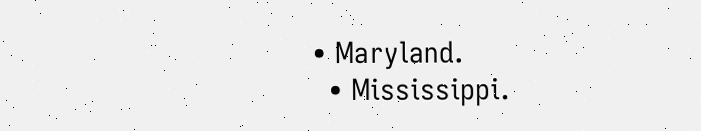• Maryland.
  • Mississippi.